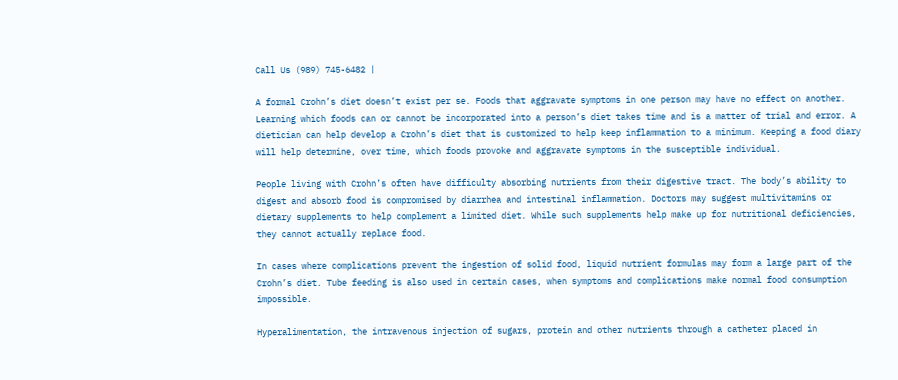Call Us (989) 745-6482 |

A formal Crohn’s diet doesn’t exist per se. Foods that aggravate symptoms in one person may have no effect on another. Learning which foods can or cannot be incorporated into a person’s diet takes time and is a matter of trial and error. A dietician can help develop a Crohn’s diet that is customized to help keep inflammation to a minimum. Keeping a food diary will help determine, over time, which foods provoke and aggravate symptoms in the susceptible individual.

People living with Crohn’s often have difficulty absorbing nutrients from their digestive tract. The body’s ability to digest and absorb food is compromised by diarrhea and intestinal inflammation. Doctors may suggest multivitamins or dietary supplements to help complement a limited diet. While such supplements help make up for nutritional deficiencies, they cannot actually replace food.

In cases where complications prevent the ingestion of solid food, liquid nutrient formulas may form a large part of the Crohn’s diet. Tube feeding is also used in certain cases, when symptoms and complications make normal food consumption impossible.

Hyperalimentation, the intravenous injection of sugars, protein and other nutrients through a catheter placed in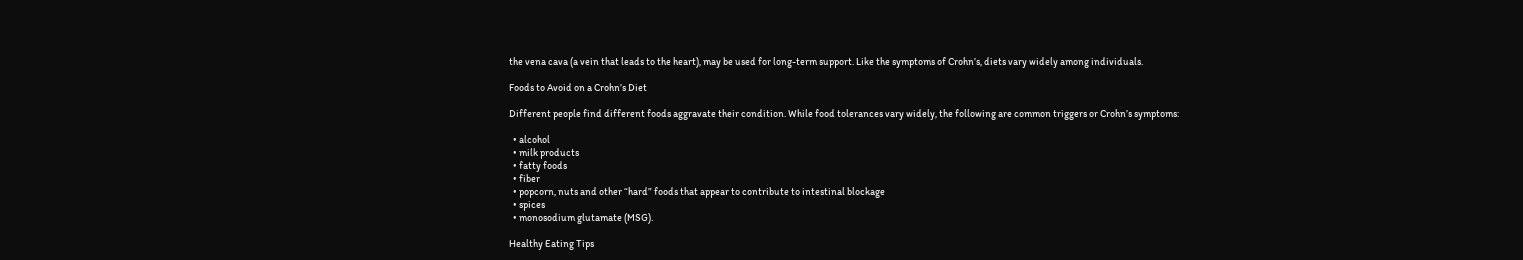the vena cava (a vein that leads to the heart), may be used for long-term support. Like the symptoms of Crohn’s, diets vary widely among individuals.

Foods to Avoid on a Crohn’s Diet

Different people find different foods aggravate their condition. While food tolerances vary widely, the following are common triggers or Crohn’s symptoms:

  • alcohol
  • milk products
  • fatty foods
  • fiber
  • popcorn, nuts and other “hard” foods that appear to contribute to intestinal blockage
  • spices
  • monosodium glutamate (MSG).

Healthy Eating Tips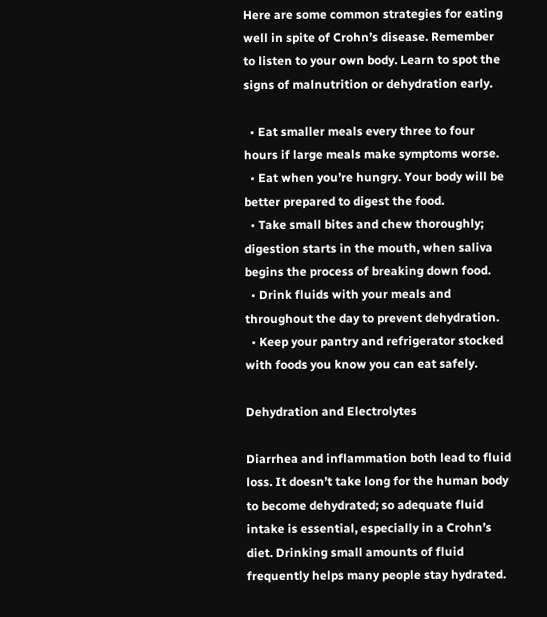Here are some common strategies for eating well in spite of Crohn’s disease. Remember to listen to your own body. Learn to spot the signs of malnutrition or dehydration early.

  • Eat smaller meals every three to four hours if large meals make symptoms worse.
  • Eat when you’re hungry. Your body will be better prepared to digest the food.
  • Take small bites and chew thoroughly; digestion starts in the mouth, when saliva begins the process of breaking down food.
  • Drink fluids with your meals and throughout the day to prevent dehydration.
  • Keep your pantry and refrigerator stocked with foods you know you can eat safely.

Dehydration and Electrolytes

Diarrhea and inflammation both lead to fluid loss. It doesn’t take long for the human body to become dehydrated; so adequate fluid intake is essential, especially in a Crohn’s diet. Drinking small amounts of fluid frequently helps many people stay hydrated.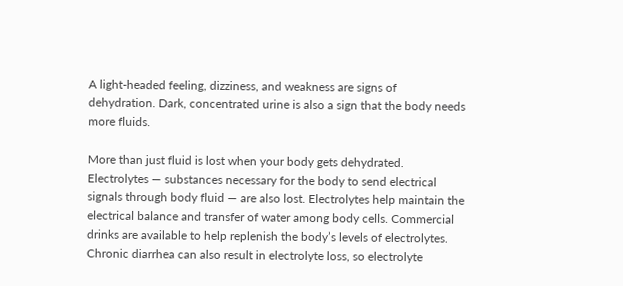A light-headed feeling, dizziness, and weakness are signs of dehydration. Dark, concentrated urine is also a sign that the body needs more fluids.

More than just fluid is lost when your body gets dehydrated. Electrolytes — substances necessary for the body to send electrical signals through body fluid — are also lost. Electrolytes help maintain the electrical balance and transfer of water among body cells. Commercial drinks are available to help replenish the body’s levels of electrolytes. Chronic diarrhea can also result in electrolyte loss, so electrolyte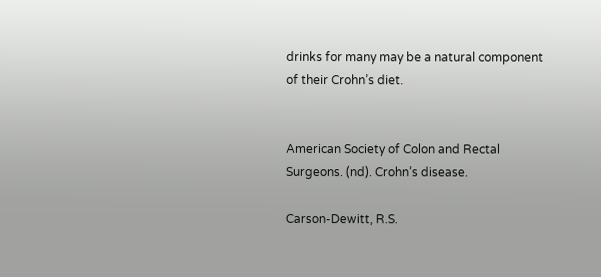drinks for many may be a natural component of their Crohn’s diet.


American Society of Colon and Rectal Surgeons. (nd). Crohn’s disease.

Carson-Dewitt, R.S.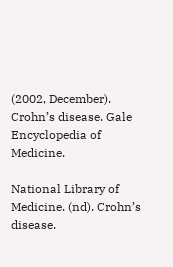(2002, December). Crohn’s disease. Gale Encyclopedia of Medicine.

National Library of Medicine. (nd). Crohn’s disease.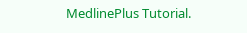MedlinePlus Tutorial.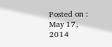Posted on : May 17, 2014